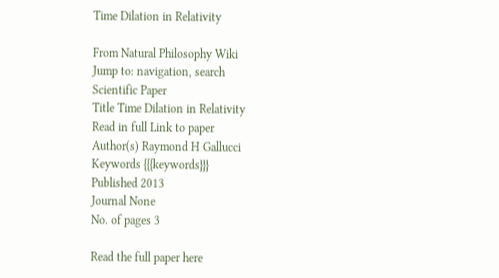Time Dilation in Relativity

From Natural Philosophy Wiki
Jump to: navigation, search
Scientific Paper
Title Time Dilation in Relativity
Read in full Link to paper
Author(s) Raymond H Gallucci
Keywords {{{keywords}}}
Published 2013
Journal None
No. of pages 3

Read the full paper here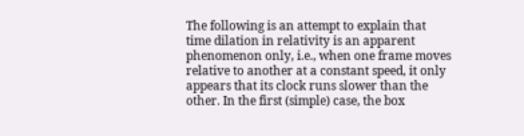The following is an attempt to explain that time dilation in relativity is an apparent phenomenon only, i.e., when one frame moves relative to another at a constant speed, it only appears that its clock runs slower than the other. In the first (simple) case, the box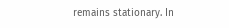remains stationary. In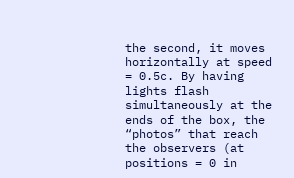the second, it moves horizontally at speed = 0.5c. By having lights flash simultaneously at the ends of the box, the “photos” that reach the observers (at positions = 0 in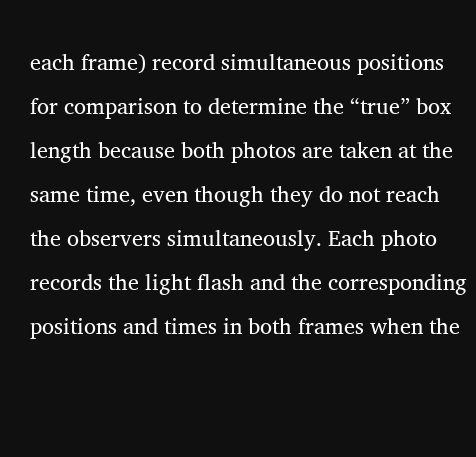each frame) record simultaneous positions for comparison to determine the “true” box length because both photos are taken at the same time, even though they do not reach the observers simultaneously. Each photo records the light flash and the corresponding positions and times in both frames when the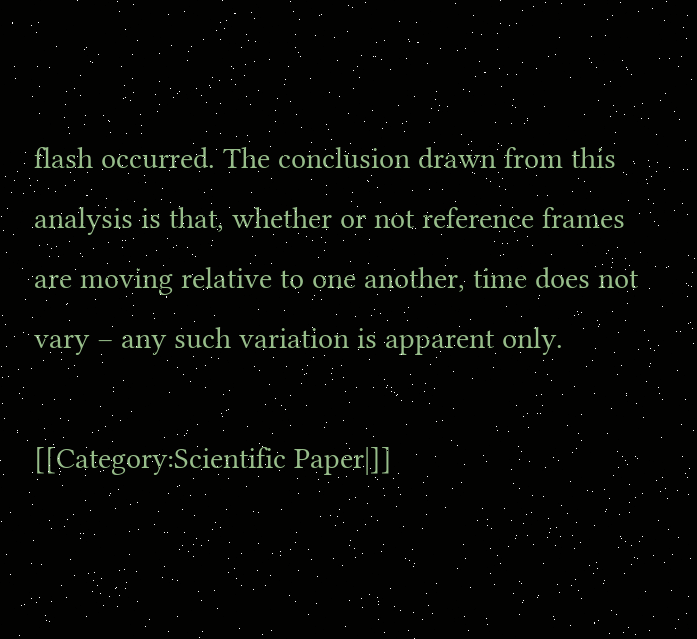flash occurred. The conclusion drawn from this analysis is that, whether or not reference frames are moving relative to one another, time does not vary – any such variation is apparent only.

[[Category:Scientific Paper|]]